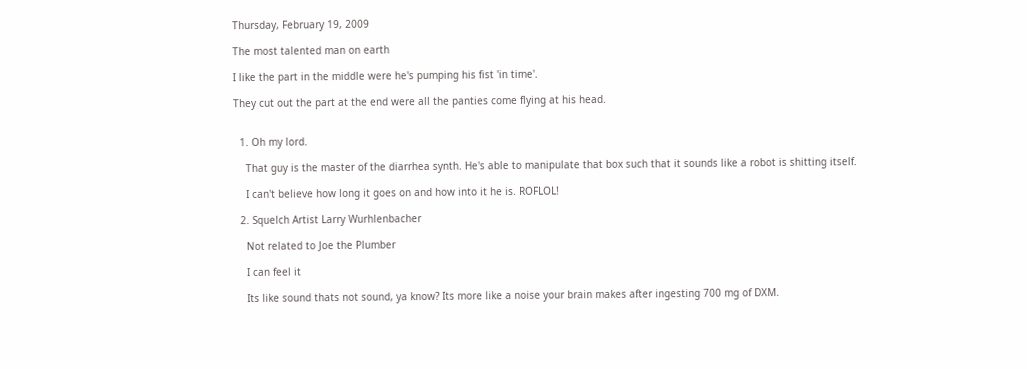Thursday, February 19, 2009

The most talented man on earth

I like the part in the middle were he's pumping his fist 'in time'.

They cut out the part at the end were all the panties come flying at his head.


  1. Oh my lord.

    That guy is the master of the diarrhea synth. He's able to manipulate that box such that it sounds like a robot is shitting itself.

    I can't believe how long it goes on and how into it he is. ROFLOL!

  2. Squelch Artist Larry Wurhlenbacher

    Not related to Joe the Plumber

    I can feel it

    Its like sound thats not sound, ya know? Its more like a noise your brain makes after ingesting 700 mg of DXM.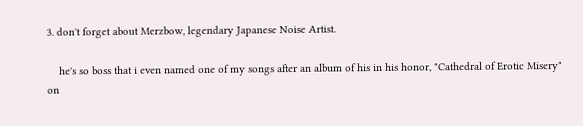3. don't forget about Merzbow, legendary Japanese Noise Artist.

    he's so boss that i even named one of my songs after an album of his in his honor, "Cathedral of Erotic Misery" on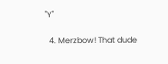"Y"

  4. Merzbow! That dude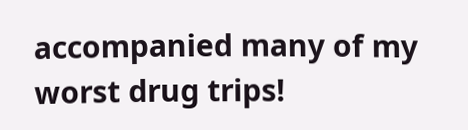accompanied many of my worst drug trips!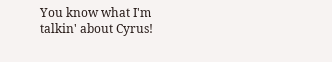You know what I'm talkin' about Cyrus!